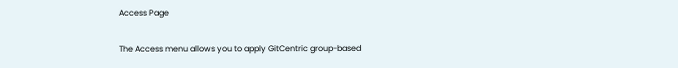Access Page

The Access menu allows you to apply GitCentric group-based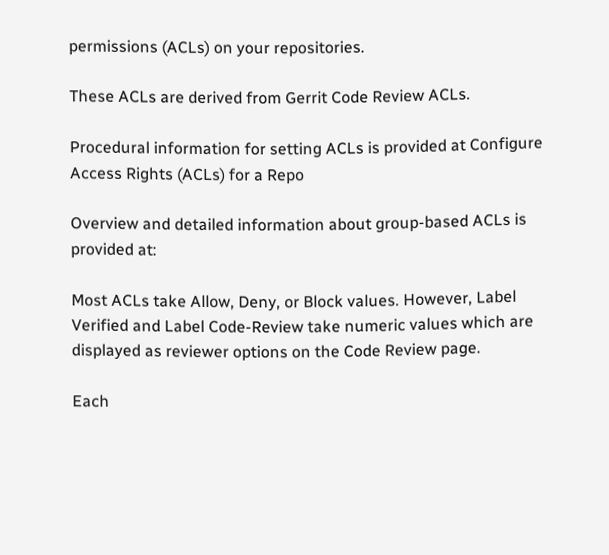permissions (ACLs) on your repositories.

These ACLs are derived from Gerrit Code Review ACLs.

Procedural information for setting ACLs is provided at Configure Access Rights (ACLs) for a Repo

Overview and detailed information about group-based ACLs is provided at:

Most ACLs take Allow, Deny, or Block values. However, Label Verified and Label Code-Review take numeric values which are displayed as reviewer options on the Code Review page.

Each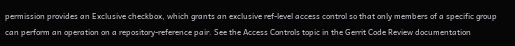permission provides an Exclusive checkbox, which grants an exclusive ref-level access control so that only members of a specific group can perform an operation on a repository-reference pair. See the Access Controls topic in the Gerrit Code Review documentation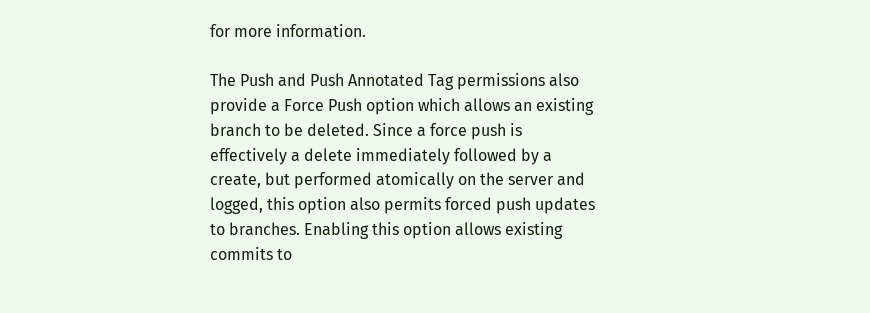for more information.

The Push and Push Annotated Tag permissions also provide a Force Push option which allows an existing branch to be deleted. Since a force push is effectively a delete immediately followed by a create, but performed atomically on the server and logged, this option also permits forced push updates to branches. Enabling this option allows existing commits to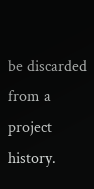be discarded from a project history.